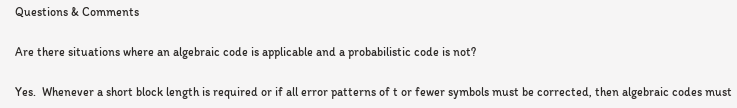Questions & Comments

Are there situations where an algebraic code is applicable and a probabilistic code is not?

Yes.  Whenever a short block length is required or if all error patterns of t or fewer symbols must be corrected, then algebraic codes must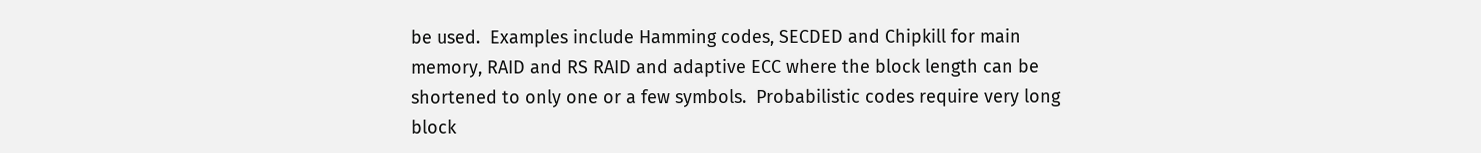be used.  Examples include Hamming codes, SECDED and Chipkill for main memory, RAID and RS RAID and adaptive ECC where the block length can be shortened to only one or a few symbols.  Probabilistic codes require very long block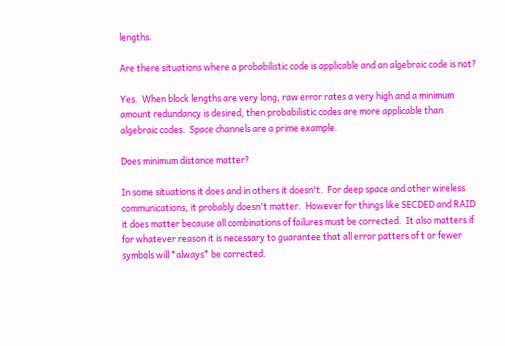lengths.

Are there situations where a probabilistic code is applicable and an algebraic code is not?

Yes.  When block lengths are very long, raw error rates a very high and a minimum amount redundancy is desired, then probabilistic codes are more applicable than algebraic codes.  Space channels are a prime example.

Does minimum distance matter?

In some situations it does and in others it doesn't.  For deep space and other wireless communications, it probably doesn't matter.  However for things like SECDED and RAID it does matter because all combinations of failures must be corrected.  It also matters if for whatever reason it is necessary to guarantee that all error patters of t or fewer symbols will *always* be corrected.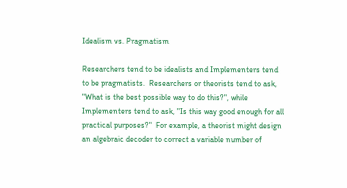Idealism vs. Pragmatism

Researchers tend to be idealists and Implementers tend to be pragmatists.  Researchers or theorists tend to ask, "What is the best possible way to do this?", while Implementers tend to ask, "Is this way good enough for all practical purposes?"  For example, a theorist might design an algebraic decoder to correct a variable number of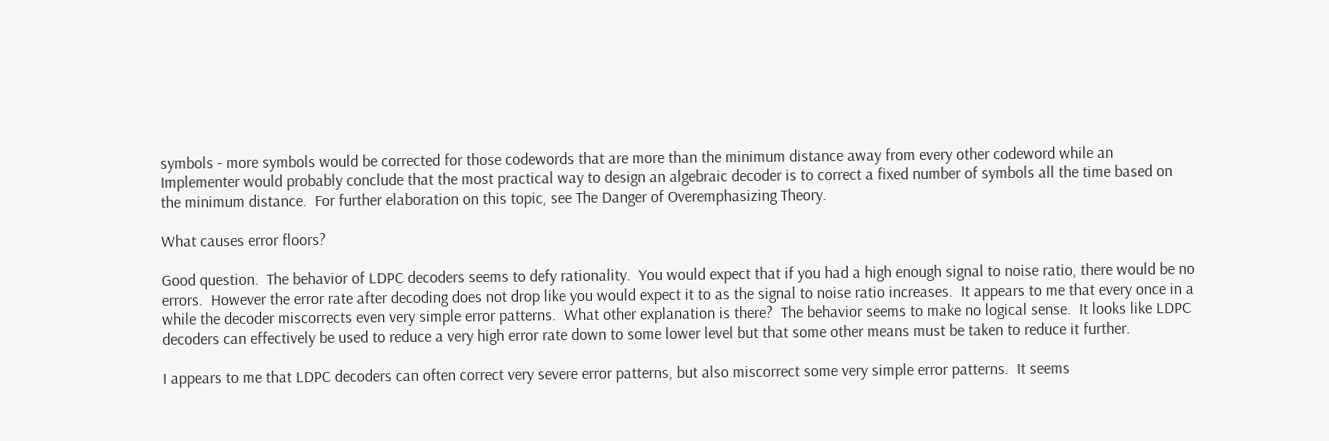symbols - more symbols would be corrected for those codewords that are more than the minimum distance away from every other codeword while an Implementer would probably conclude that the most practical way to design an algebraic decoder is to correct a fixed number of symbols all the time based on the minimum distance.  For further elaboration on this topic, see The Danger of Overemphasizing Theory.

What causes error floors?

Good question.  The behavior of LDPC decoders seems to defy rationality.  You would expect that if you had a high enough signal to noise ratio, there would be no errors.  However the error rate after decoding does not drop like you would expect it to as the signal to noise ratio increases.  It appears to me that every once in a while the decoder miscorrects even very simple error patterns.  What other explanation is there?  The behavior seems to make no logical sense.  It looks like LDPC decoders can effectively be used to reduce a very high error rate down to some lower level but that some other means must be taken to reduce it further.

I appears to me that LDPC decoders can often correct very severe error patterns, but also miscorrect some very simple error patterns.  It seems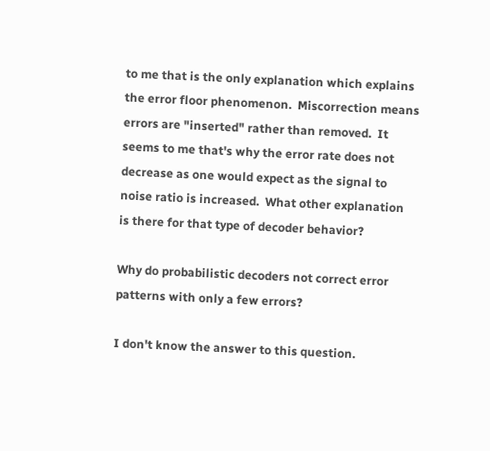to me that is the only explanation which explains the error floor phenomenon.  Miscorrection means errors are "inserted" rather than removed.  It seems to me that's why the error rate does not decrease as one would expect as the signal to noise ratio is increased.  What other explanation is there for that type of decoder behavior?

Why do probabilistic decoders not correct error patterns with only a few errors?

I don't know the answer to this question.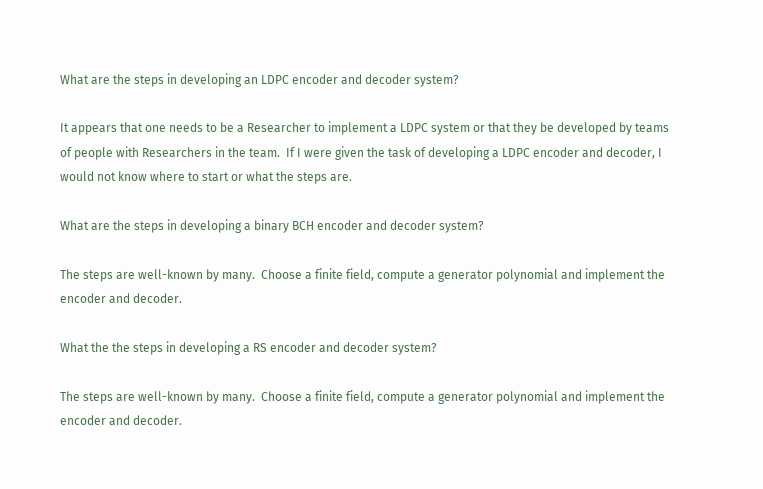What are the steps in developing an LDPC encoder and decoder system?

It appears that one needs to be a Researcher to implement a LDPC system or that they be developed by teams of people with Researchers in the team.  If I were given the task of developing a LDPC encoder and decoder, I would not know where to start or what the steps are.

What are the steps in developing a binary BCH encoder and decoder system?

The steps are well-known by many.  Choose a finite field, compute a generator polynomial and implement the encoder and decoder.

What the the steps in developing a RS encoder and decoder system?

The steps are well-known by many.  Choose a finite field, compute a generator polynomial and implement the encoder and decoder.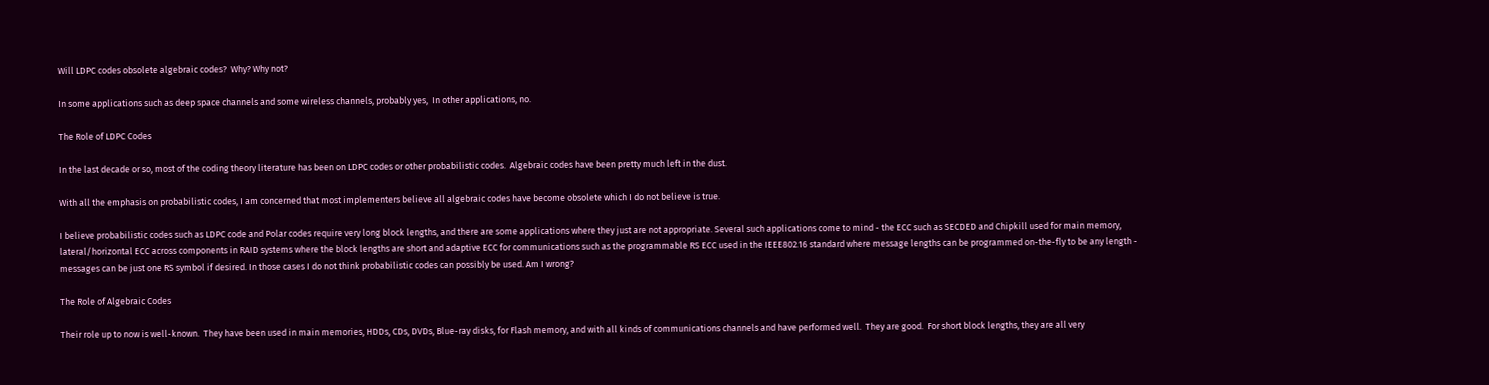Will LDPC codes obsolete algebraic codes?  Why? Why not?

In some applications such as deep space channels and some wireless channels, probably yes,  In other applications, no.

The Role of LDPC Codes

In the last decade or so, most of the coding theory literature has been on LDPC codes or other probabilistic codes.  Algebraic codes have been pretty much left in the dust.

With all the emphasis on probabilistic codes, I am concerned that most implementers believe all algebraic codes have become obsolete which I do not believe is true.

I believe probabilistic codes such as LDPC code and Polar codes require very long block lengths, and there are some applications where they just are not appropriate. Several such applications come to mind - the ECC such as SECDED and Chipkill used for main memory, lateral/horizontal ECC across components in RAID systems where the block lengths are short and adaptive ECC for communications such as the programmable RS ECC used in the IEEE802.16 standard where message lengths can be programmed on-the-fly to be any length - messages can be just one RS symbol if desired. In those cases I do not think probabilistic codes can possibly be used. Am I wrong?

The Role of Algebraic Codes

Their role up to now is well-known.  They have been used in main memories, HDDs, CDs, DVDs, Blue-ray disks, for Flash memory, and with all kinds of communications channels and have performed well.  They are good.  For short block lengths, they are all very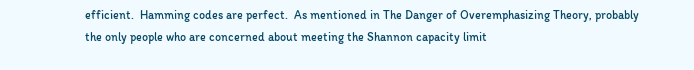efficient.  Hamming codes are perfect.  As mentioned in The Danger of Overemphasizing Theory, probably the only people who are concerned about meeting the Shannon capacity limit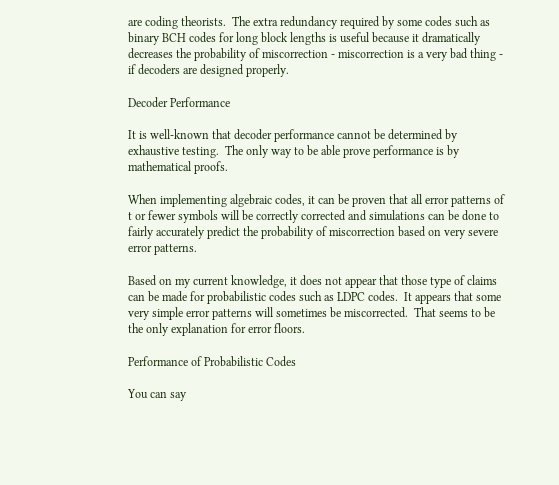are coding theorists.  The extra redundancy required by some codes such as binary BCH codes for long block lengths is useful because it dramatically decreases the probability of miscorrection - miscorrection is a very bad thing - if decoders are designed properly.

Decoder Performance

It is well-known that decoder performance cannot be determined by exhaustive testing.  The only way to be able prove performance is by mathematical proofs.

When implementing algebraic codes, it can be proven that all error patterns of t or fewer symbols will be correctly corrected and simulations can be done to fairly accurately predict the probability of miscorrection based on very severe error patterns.

Based on my current knowledge, it does not appear that those type of claims can be made for probabilistic codes such as LDPC codes.  It appears that some very simple error patterns will sometimes be miscorrected.  That seems to be the only explanation for error floors.

Performance of Probabilistic Codes

You can say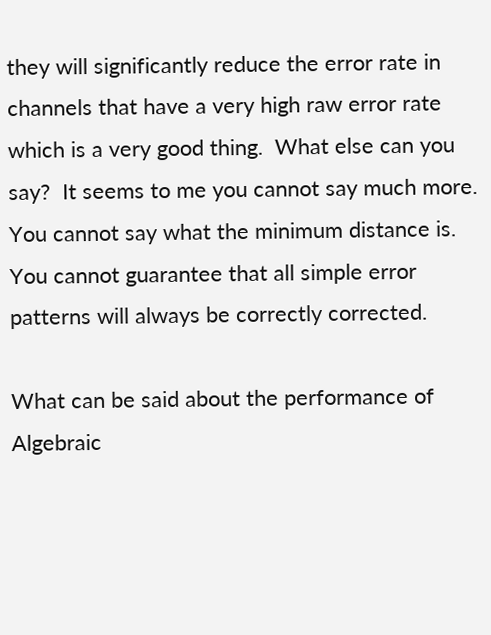they will significantly reduce the error rate in channels that have a very high raw error rate which is a very good thing.  What else can you say?  It seems to me you cannot say much more.  You cannot say what the minimum distance is.  You cannot guarantee that all simple error patterns will always be correctly corrected.

What can be said about the performance of Algebraic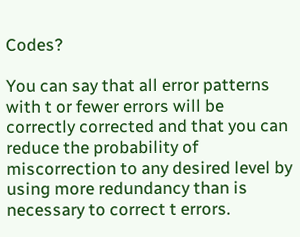Codes?

You can say that all error patterns with t or fewer errors will be correctly corrected and that you can reduce the probability of miscorrection to any desired level by using more redundancy than is necessary to correct t errors.